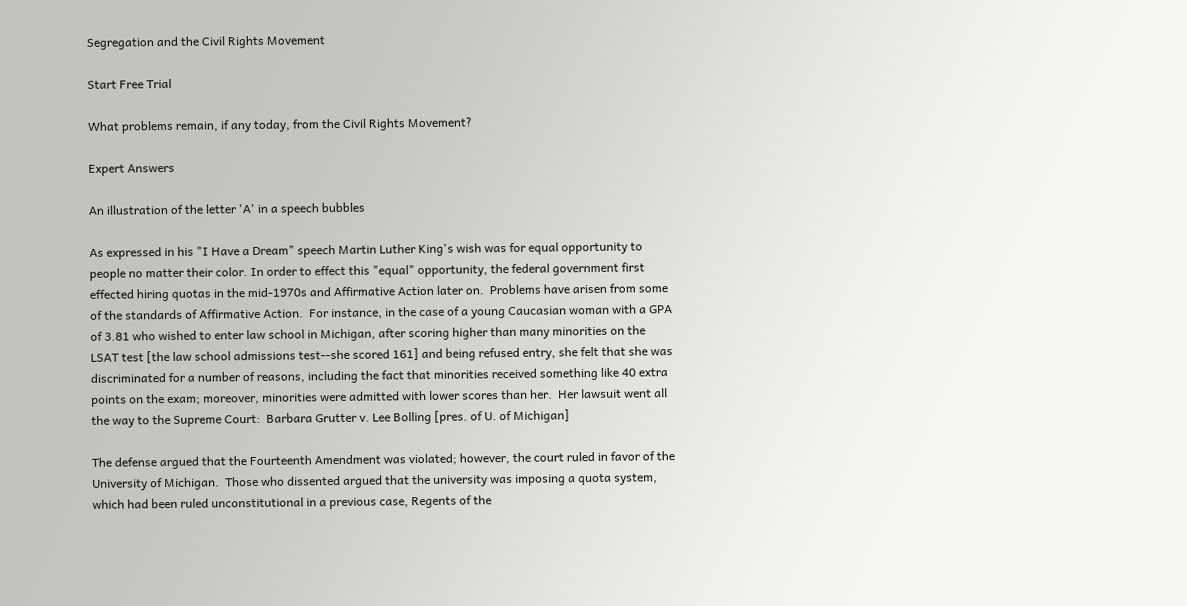Segregation and the Civil Rights Movement

Start Free Trial

What problems remain, if any today, from the Civil Rights Movement?

Expert Answers

An illustration of the letter 'A' in a speech bubbles

As expressed in his "I Have a Dream" speech Martin Luther King's wish was for equal opportunity to people no matter their color. In order to effect this "equal" opportunity, the federal government first effected hiring quotas in the mid-1970s and Affirmative Action later on.  Problems have arisen from some of the standards of Affirmative Action.  For instance, in the case of a young Caucasian woman with a GPA of 3.81 who wished to enter law school in Michigan, after scoring higher than many minorities on the LSAT test [the law school admissions test--she scored 161] and being refused entry, she felt that she was discriminated for a number of reasons, including the fact that minorities received something like 40 extra points on the exam; moreover, minorities were admitted with lower scores than her.  Her lawsuit went all the way to the Supreme Court:  Barbara Grutter v. Lee Bolling [pres. of U. of Michigan]

The defense argued that the Fourteenth Amendment was violated; however, the court ruled in favor of the University of Michigan.  Those who dissented argued that the university was imposing a quota system, which had been ruled unconstitutional in a previous case, Regents of the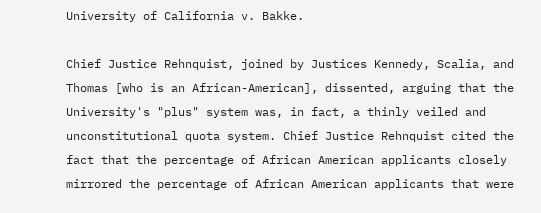University of California v. Bakke.

Chief Justice Rehnquist, joined by Justices Kennedy, Scalia, and Thomas [who is an African-American], dissented, arguing that the University's "plus" system was, in fact, a thinly veiled and unconstitutional quota system. Chief Justice Rehnquist cited the fact that the percentage of African American applicants closely mirrored the percentage of African American applicants that were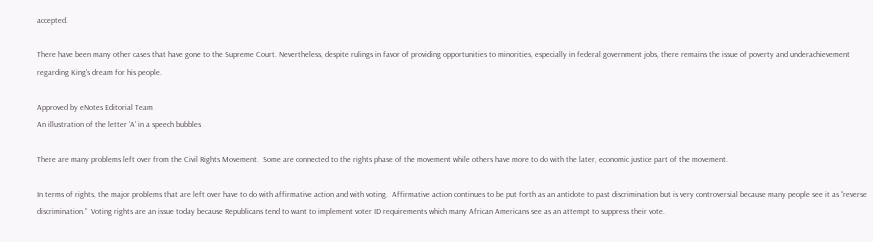accepted.

There have been many other cases that have gone to the Supreme Court. Nevertheless, despite rulings in favor of providing opportunities to minorities, especially in federal government jobs, there remains the issue of poverty and underachievement regarding King's dream for his people.

Approved by eNotes Editorial Team
An illustration of the letter 'A' in a speech bubbles

There are many problems left over from the Civil Rights Movement.  Some are connected to the rights phase of the movement while others have more to do with the later, economic justice part of the movement.

In terms of rights, the major problems that are left over have to do with affirmative action and with voting.  Affirmative action continues to be put forth as an antidote to past discrimination but is very controversial because many people see it as “reverse discrimination.”  Voting rights are an issue today because Republicans tend to want to implement voter ID requirements which many African Americans see as an attempt to suppress their vote.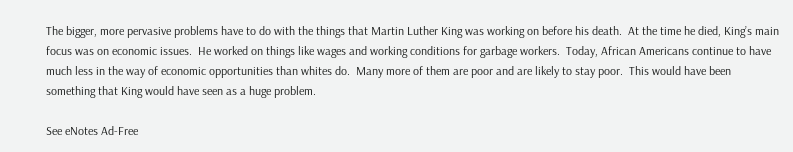The bigger, more pervasive problems have to do with the things that Martin Luther King was working on before his death.  At the time he died, King’s main focus was on economic issues.  He worked on things like wages and working conditions for garbage workers.  Today, African Americans continue to have much less in the way of economic opportunities than whites do.  Many more of them are poor and are likely to stay poor.  This would have been something that King would have seen as a huge problem.

See eNotes Ad-Free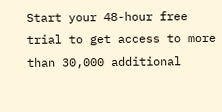Start your 48-hour free trial to get access to more than 30,000 additional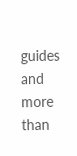guides and more than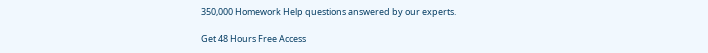350,000 Homework Help questions answered by our experts.

Get 48 Hours Free Access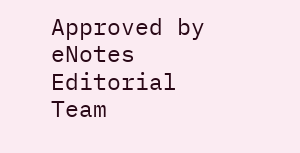Approved by eNotes Editorial Team